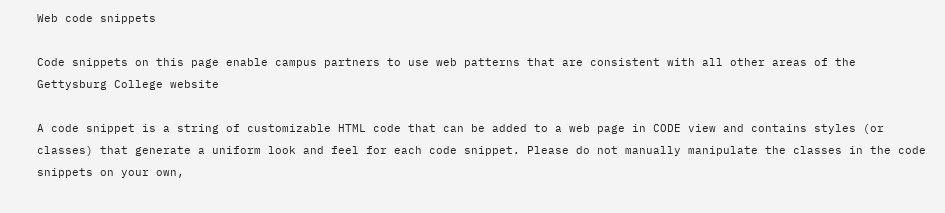Web code snippets

Code snippets on this page enable campus partners to use web patterns that are consistent with all other areas of the Gettysburg College website

A code snippet is a string of customizable HTML code that can be added to a web page in CODE view and contains styles (or classes) that generate a uniform look and feel for each code snippet. Please do not manually manipulate the classes in the code snippets on your own,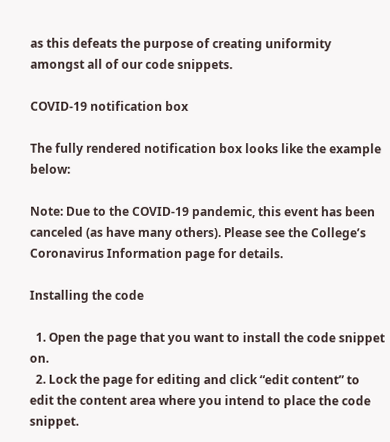as this defeats the purpose of creating uniformity amongst all of our code snippets.

COVID-19 notification box

The fully rendered notification box looks like the example below:

Note: Due to the COVID-19 pandemic, this event has been canceled (as have many others). Please see the College’s Coronavirus Information page for details.

Installing the code

  1. Open the page that you want to install the code snippet on.
  2. Lock the page for editing and click “edit content” to edit the content area where you intend to place the code snippet.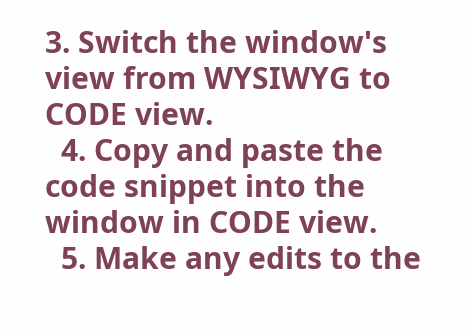3. Switch the window's view from WYSIWYG to CODE view.
  4. Copy and paste the code snippet into the window in CODE view.
  5. Make any edits to the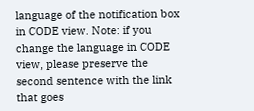language of the notification box in CODE view. Note: if you change the language in CODE view, please preserve the second sentence with the link that goes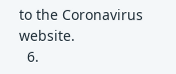to the Coronavirus website.
  6.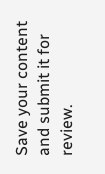Save your content and submit it for review.